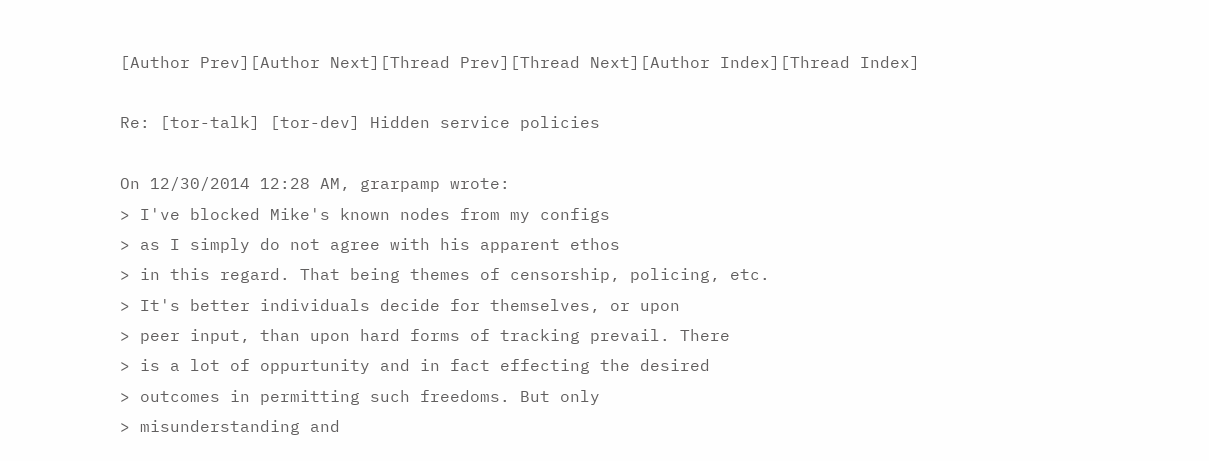[Author Prev][Author Next][Thread Prev][Thread Next][Author Index][Thread Index]

Re: [tor-talk] [tor-dev] Hidden service policies

On 12/30/2014 12:28 AM, grarpamp wrote:
> I've blocked Mike's known nodes from my configs
> as I simply do not agree with his apparent ethos
> in this regard. That being themes of censorship, policing, etc.
> It's better individuals decide for themselves, or upon
> peer input, than upon hard forms of tracking prevail. There
> is a lot of oppurtunity and in fact effecting the desired
> outcomes in permitting such freedoms. But only
> misunderstanding and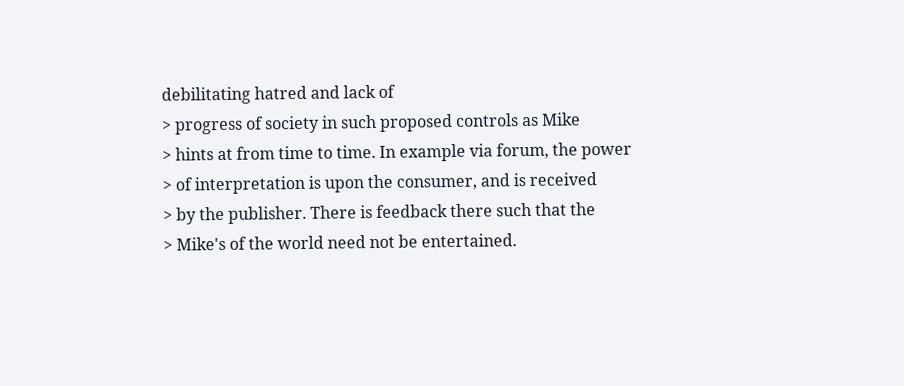debilitating hatred and lack of
> progress of society in such proposed controls as Mike
> hints at from time to time. In example via forum, the power
> of interpretation is upon the consumer, and is received
> by the publisher. There is feedback there such that the
> Mike's of the world need not be entertained.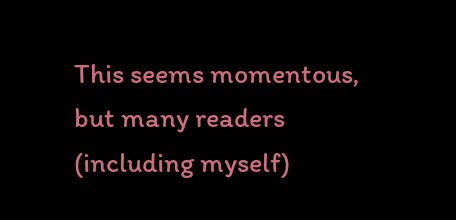This seems momentous, but many readers (including myself)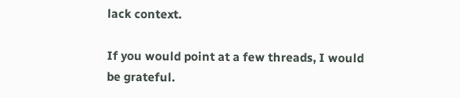lack context.

If you would point at a few threads, I would be grateful.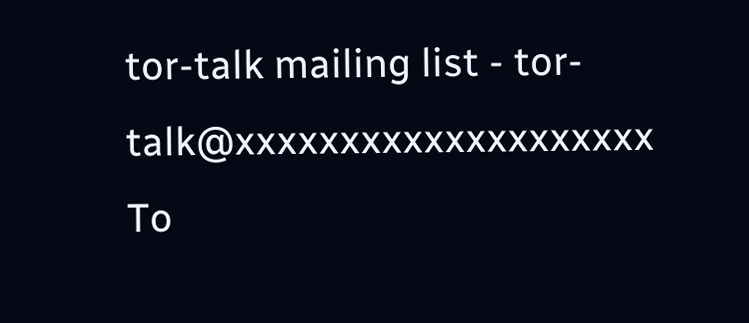tor-talk mailing list - tor-talk@xxxxxxxxxxxxxxxxxxxx
To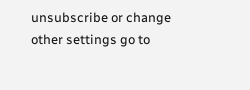unsubscribe or change other settings go to